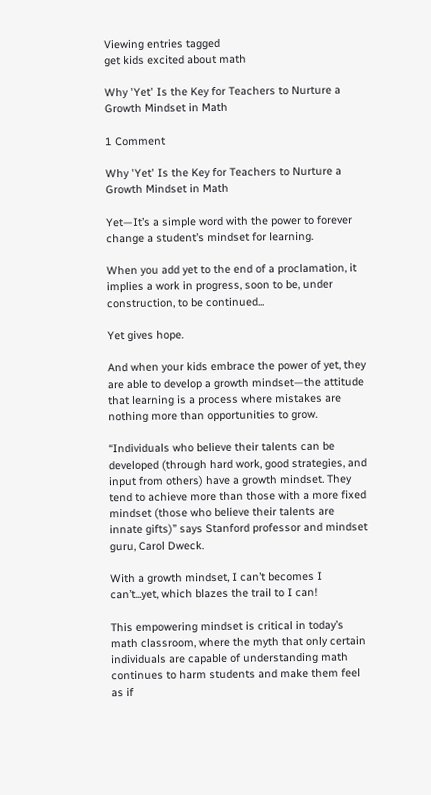Viewing entries tagged
get kids excited about math

Why 'Yet' Is the Key for Teachers to Nurture a Growth Mindset in Math

1 Comment

Why 'Yet' Is the Key for Teachers to Nurture a Growth Mindset in Math

Yet—It’s a simple word with the power to forever change a student’s mindset for learning.

When you add yet to the end of a proclamation, it implies a work in progress, soon to be, under construction, to be continued...

Yet gives hope.

And when your kids embrace the power of yet, they are able to develop a growth mindset—the attitude that learning is a process where mistakes are nothing more than opportunities to grow.

“Individuals who believe their talents can be developed (through hard work, good strategies, and input from others) have a growth mindset. They tend to achieve more than those with a more fixed mindset (those who believe their talents are innate gifts)” says Stanford professor and mindset guru, Carol Dweck.

With a growth mindset, I can’t becomes I can’t...yet, which blazes the trail to I can!

This empowering mindset is critical in today’s math classroom, where the myth that only certain individuals are capable of understanding math continues to harm students and make them feel as if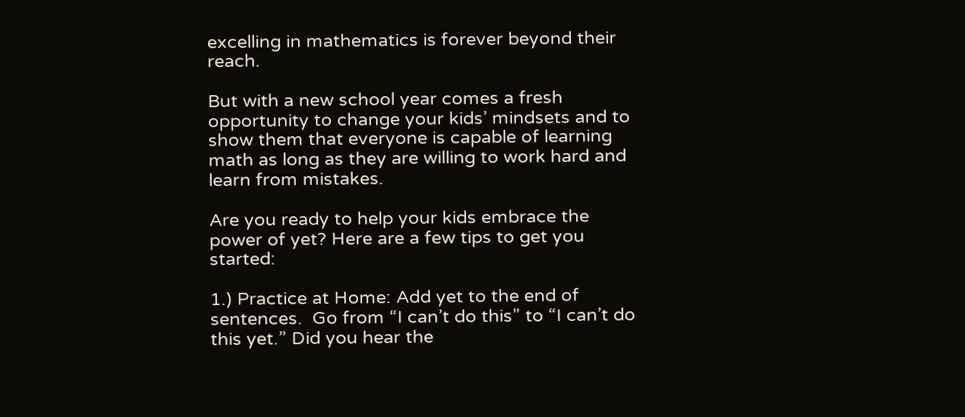excelling in mathematics is forever beyond their reach.

But with a new school year comes a fresh opportunity to change your kids’ mindsets and to show them that everyone is capable of learning math as long as they are willing to work hard and learn from mistakes.

Are you ready to help your kids embrace the power of yet? Here are a few tips to get you started:

1.) Practice at Home: Add yet to the end of sentences.  Go from “I can’t do this” to “I can’t do this yet.” Did you hear the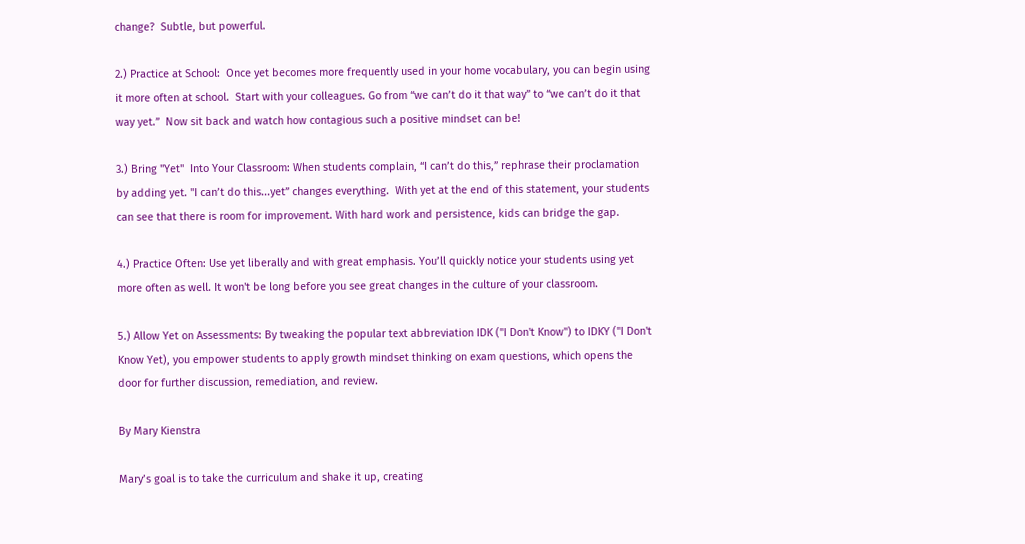change?  Subtle, but powerful.

2.) Practice at School:  Once yet becomes more frequently used in your home vocabulary, you can begin using it more often at school.  Start with your colleagues. Go from “we can’t do it that way” to “we can’t do it that way yet.”  Now sit back and watch how contagious such a positive mindset can be!

3.) Bring "Yet"  Into Your Classroom: When students complain, “I can’t do this,” rephrase their proclamation by adding yet. "I can’t do this...yet” changes everything.  With yet at the end of this statement, your students can see that there is room for improvement. With hard work and persistence, kids can bridge the gap.

4.) Practice Often: Use yet liberally and with great emphasis. You’ll quickly notice your students using yet more often as well. It won't be long before you see great changes in the culture of your classroom.

5.) Allow Yet on Assessments: By tweaking the popular text abbreviation IDK ("I Don't Know") to IDKY ("I Don't Know Yet), you empower students to apply growth mindset thinking on exam questions, which opens the door for further discussion, remediation, and review.

By Mary Kienstra

Mary’s goal is to take the curriculum and shake it up, creating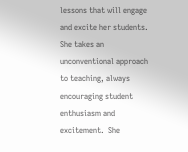lessons that will engage and excite her students. She takes an unconventional approach to teaching, always encouraging student enthusiasm and excitement.  She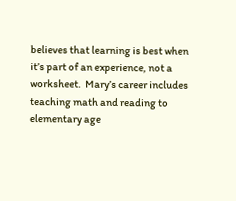believes that learning is best when it’s part of an experience, not a worksheet.  Mary’s career includes teaching math and reading to elementary age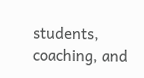students, coaching, and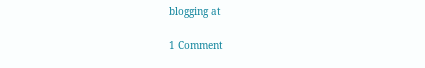blogging at

1 Comment